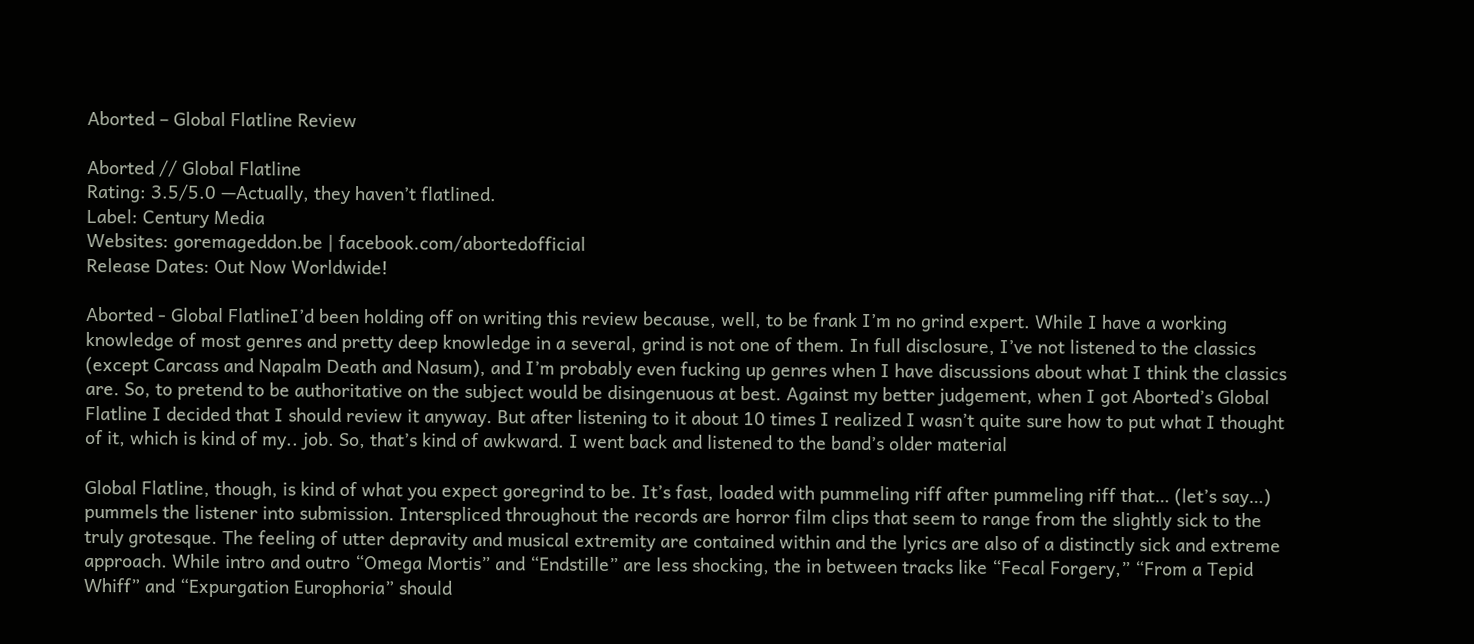Aborted – Global Flatline Review

Aborted // Global Flatline
Rating: 3.5/5.0 —Actually, they haven’t flatlined.
Label: Century Media
Websites: goremageddon.be | facebook.com/abortedofficial
Release Dates: Out Now Worldwide!

Aborted - Global FlatlineI’d been holding off on writing this review because, well, to be frank I’m no grind expert. While I have a working knowledge of most genres and pretty deep knowledge in a several, grind is not one of them. In full disclosure, I’ve not listened to the classics (except Carcass and Napalm Death and Nasum), and I’m probably even fucking up genres when I have discussions about what I think the classics are. So, to pretend to be authoritative on the subject would be disingenuous at best. Against my better judgement, when I got Aborted’s Global Flatline I decided that I should review it anyway. But after listening to it about 10 times I realized I wasn’t quite sure how to put what I thought of it, which is kind of my.. job. So, that’s kind of awkward. I went back and listened to the band’s older material

Global Flatline, though, is kind of what you expect goregrind to be. It’s fast, loaded with pummeling riff after pummeling riff that… (let’s say…) pummels the listener into submission. Interspliced throughout the records are horror film clips that seem to range from the slightly sick to the truly grotesque. The feeling of utter depravity and musical extremity are contained within and the lyrics are also of a distinctly sick and extreme approach. While intro and outro “Omega Mortis” and “Endstille” are less shocking, the in between tracks like “Fecal Forgery,” “From a Tepid Whiff” and “Expurgation Europhoria” should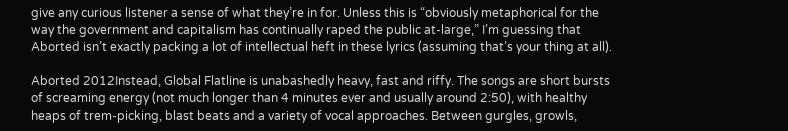give any curious listener a sense of what they’re in for. Unless this is “obviously metaphorical for the way the government and capitalism has continually raped the public at-large,” I’m guessing that Aborted isn’t exactly packing a lot of intellectual heft in these lyrics (assuming that’s your thing at all).

Aborted 2012Instead, Global Flatline is unabashedly heavy, fast and riffy. The songs are short bursts of screaming energy (not much longer than 4 minutes ever and usually around 2:50), with healthy heaps of trem-picking, blast beats and a variety of vocal approaches. Between gurgles, growls,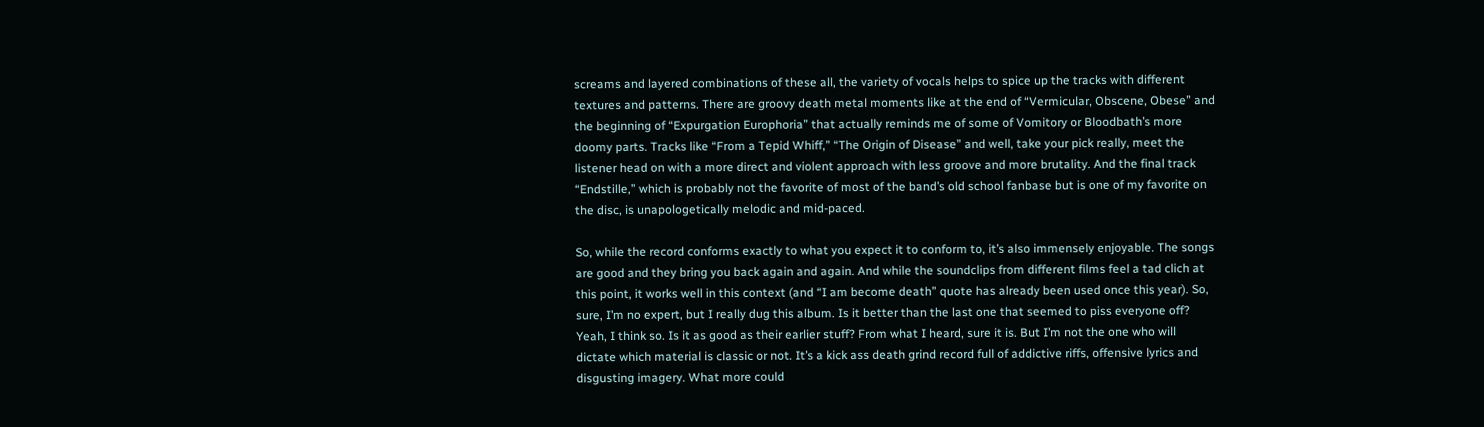screams and layered combinations of these all, the variety of vocals helps to spice up the tracks with different textures and patterns. There are groovy death metal moments like at the end of “Vermicular, Obscene, Obese” and the beginning of “Expurgation Europhoria” that actually reminds me of some of Vomitory or Bloodbath’s more doomy parts. Tracks like “From a Tepid Whiff,” “The Origin of Disease” and well, take your pick really, meet the listener head on with a more direct and violent approach with less groove and more brutality. And the final track “Endstille,” which is probably not the favorite of most of the band’s old school fanbase but is one of my favorite on the disc, is unapologetically melodic and mid-paced.

So, while the record conforms exactly to what you expect it to conform to, it’s also immensely enjoyable. The songs are good and they bring you back again and again. And while the soundclips from different films feel a tad clich at this point, it works well in this context (and “I am become death” quote has already been used once this year). So, sure, I’m no expert, but I really dug this album. Is it better than the last one that seemed to piss everyone off? Yeah, I think so. Is it as good as their earlier stuff? From what I heard, sure it is. But I’m not the one who will dictate which material is classic or not. It’s a kick ass death grind record full of addictive riffs, offensive lyrics and disgusting imagery. What more could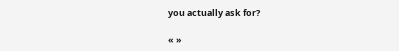you actually ask for?

« »